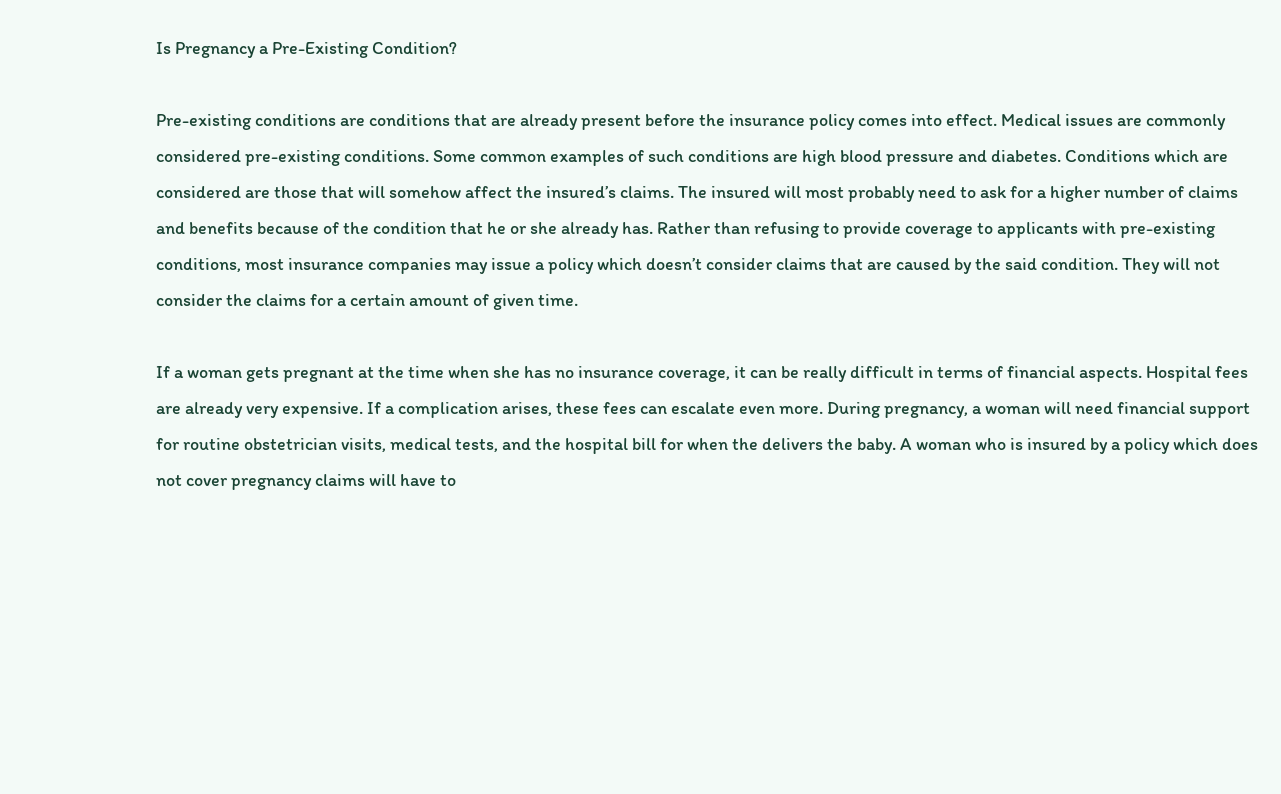Is Pregnancy a Pre-Existing Condition?

Pre-existing conditions are conditions that are already present before the insurance policy comes into effect. Medical issues are commonly considered pre-existing conditions. Some common examples of such conditions are high blood pressure and diabetes. Conditions which are considered are those that will somehow affect the insured’s claims. The insured will most probably need to ask for a higher number of claims and benefits because of the condition that he or she already has. Rather than refusing to provide coverage to applicants with pre-existing conditions, most insurance companies may issue a policy which doesn’t consider claims that are caused by the said condition. They will not consider the claims for a certain amount of given time.

If a woman gets pregnant at the time when she has no insurance coverage, it can be really difficult in terms of financial aspects. Hospital fees are already very expensive. If a complication arises, these fees can escalate even more. During pregnancy, a woman will need financial support for routine obstetrician visits, medical tests, and the hospital bill for when the delivers the baby. A woman who is insured by a policy which does not cover pregnancy claims will have to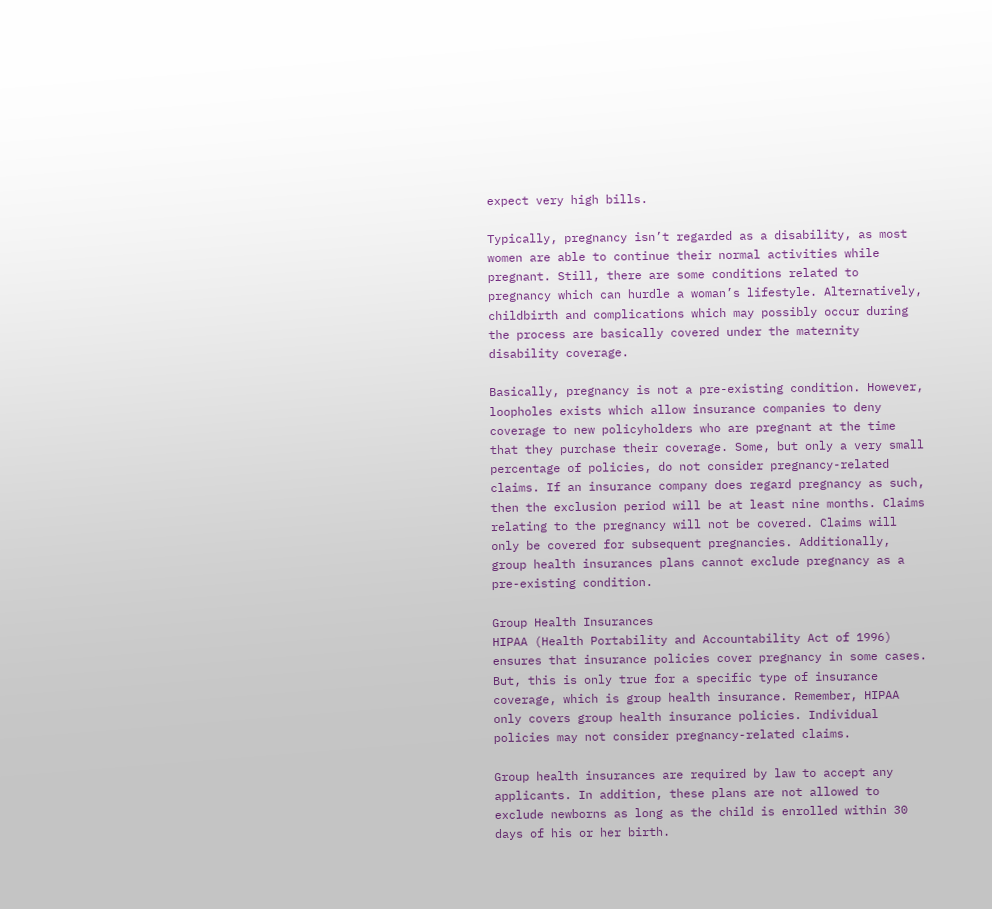expect very high bills.

Typically, pregnancy isn’t regarded as a disability, as most women are able to continue their normal activities while pregnant. Still, there are some conditions related to pregnancy which can hurdle a woman’s lifestyle. Alternatively, childbirth and complications which may possibly occur during the process are basically covered under the maternity disability coverage.

Basically, pregnancy is not a pre-existing condition. However, loopholes exists which allow insurance companies to deny coverage to new policyholders who are pregnant at the time that they purchase their coverage. Some, but only a very small percentage of policies, do not consider pregnancy-related claims. If an insurance company does regard pregnancy as such, then the exclusion period will be at least nine months. Claims relating to the pregnancy will not be covered. Claims will only be covered for subsequent pregnancies. Additionally, group health insurances plans cannot exclude pregnancy as a pre-existing condition.

Group Health Insurances
HIPAA (Health Portability and Accountability Act of 1996) ensures that insurance policies cover pregnancy in some cases. But, this is only true for a specific type of insurance coverage, which is group health insurance. Remember, HIPAA only covers group health insurance policies. Individual policies may not consider pregnancy-related claims.

Group health insurances are required by law to accept any applicants. In addition, these plans are not allowed to exclude newborns as long as the child is enrolled within 30 days of his or her birth.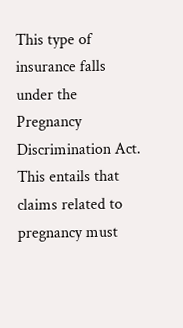This type of insurance falls under the Pregnancy Discrimination Act. This entails that claims related to pregnancy must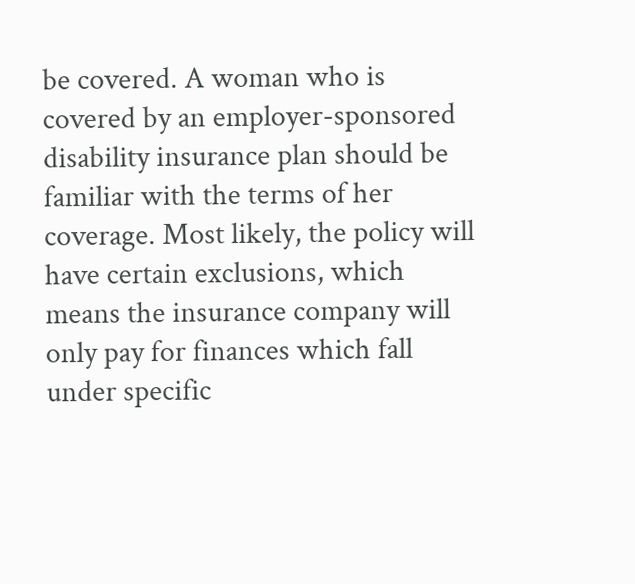be covered. A woman who is covered by an employer-sponsored disability insurance plan should be familiar with the terms of her coverage. Most likely, the policy will have certain exclusions, which means the insurance company will only pay for finances which fall under specific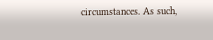circumstances. As such,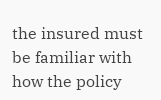the insured must be familiar with how the policy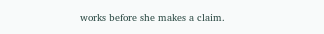works before she makes a claim.